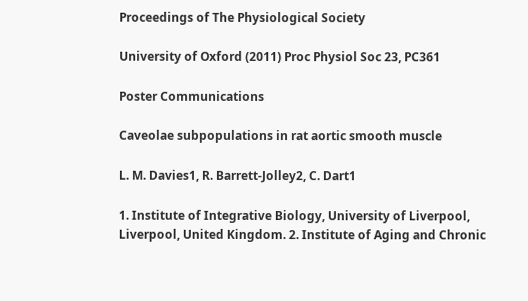Proceedings of The Physiological Society

University of Oxford (2011) Proc Physiol Soc 23, PC361

Poster Communications

Caveolae subpopulations in rat aortic smooth muscle

L. M. Davies1, R. Barrett-Jolley2, C. Dart1

1. Institute of Integrative Biology, University of Liverpool, Liverpool, United Kingdom. 2. Institute of Aging and Chronic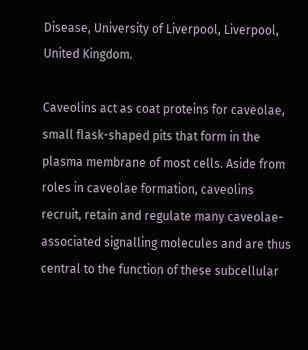Disease, University of Liverpool, Liverpool, United Kingdom.

Caveolins act as coat proteins for caveolae, small flask-shaped pits that form in the plasma membrane of most cells. Aside from roles in caveolae formation, caveolins recruit, retain and regulate many caveolae-associated signalling molecules and are thus central to the function of these subcellular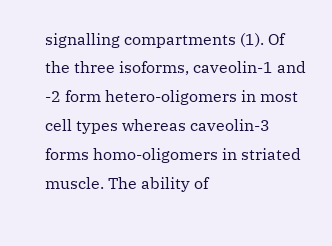signalling compartments (1). Of the three isoforms, caveolin-1 and -2 form hetero-oligomers in most cell types whereas caveolin-3 forms homo-oligomers in striated muscle. The ability of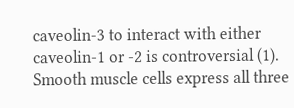caveolin-3 to interact with either caveolin-1 or -2 is controversial (1). Smooth muscle cells express all three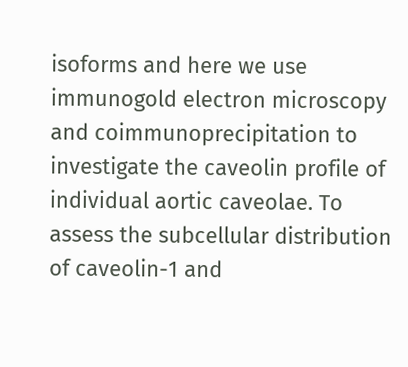isoforms and here we use immunogold electron microscopy and coimmunoprecipitation to investigate the caveolin profile of individual aortic caveolae. To assess the subcellular distribution of caveolin-1 and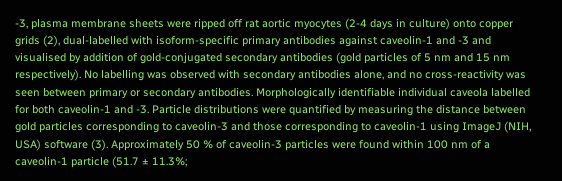-3, plasma membrane sheets were ripped off rat aortic myocytes (2-4 days in culture) onto copper grids (2), dual-labelled with isoform-specific primary antibodies against caveolin-1 and -3 and visualised by addition of gold-conjugated secondary antibodies (gold particles of 5 nm and 15 nm respectively). No labelling was observed with secondary antibodies alone, and no cross-reactivity was seen between primary or secondary antibodies. Morphologically identifiable individual caveola labelled for both caveolin-1 and -3. Particle distributions were quantified by measuring the distance between gold particles corresponding to caveolin-3 and those corresponding to caveolin-1 using ImageJ (NIH, USA) software (3). Approximately 50 % of caveolin-3 particles were found within 100 nm of a caveolin-1 particle (51.7 ± 11.3%;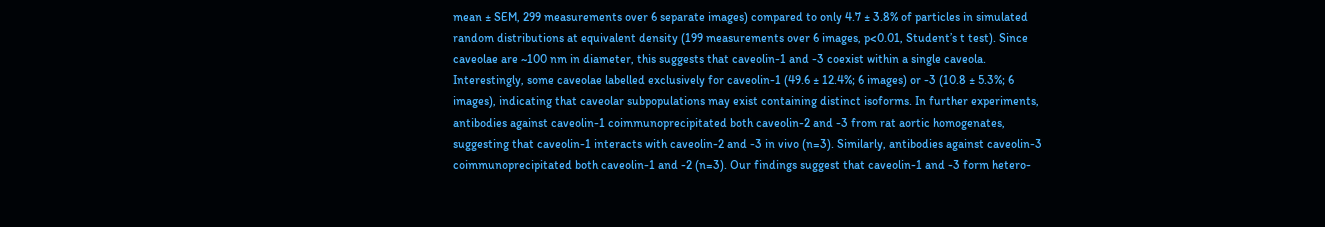mean ± SEM, 299 measurements over 6 separate images) compared to only 4.7 ± 3.8% of particles in simulated random distributions at equivalent density (199 measurements over 6 images, p<0.01, Student’s t test). Since caveolae are ~100 nm in diameter, this suggests that caveolin-1 and -3 coexist within a single caveola. Interestingly, some caveolae labelled exclusively for caveolin-1 (49.6 ± 12.4%; 6 images) or -3 (10.8 ± 5.3%; 6 images), indicating that caveolar subpopulations may exist containing distinct isoforms. In further experiments, antibodies against caveolin-1 coimmunoprecipitated both caveolin-2 and -3 from rat aortic homogenates, suggesting that caveolin-1 interacts with caveolin-2 and -3 in vivo (n=3). Similarly, antibodies against caveolin-3 coimmunoprecipitated both caveolin-1 and -2 (n=3). Our findings suggest that caveolin-1 and -3 form hetero-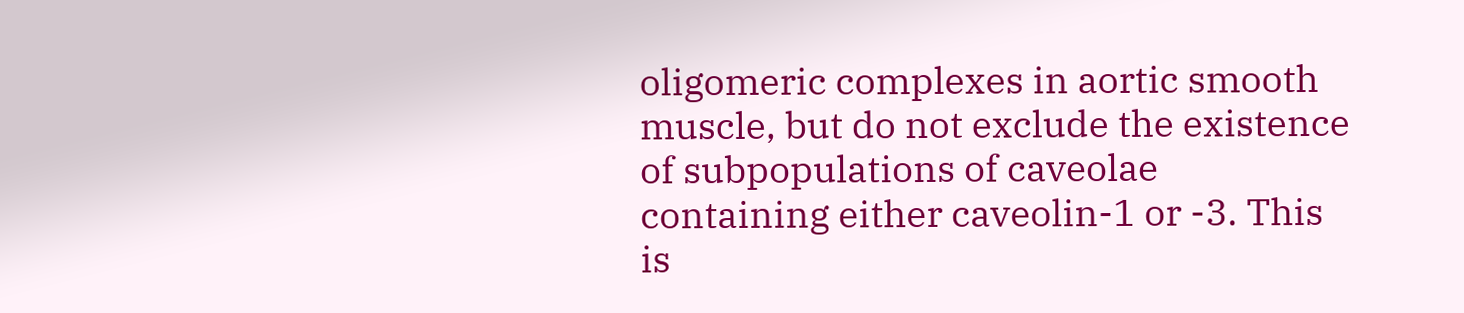oligomeric complexes in aortic smooth muscle, but do not exclude the existence of subpopulations of caveolae containing either caveolin-1 or -3. This is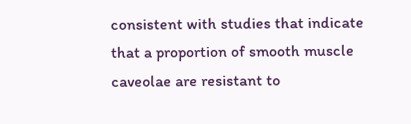consistent with studies that indicate that a proportion of smooth muscle caveolae are resistant to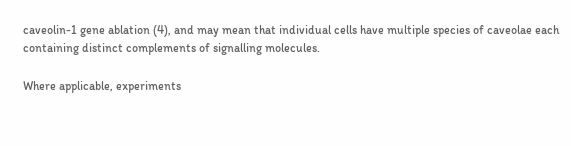caveolin-1 gene ablation (4), and may mean that individual cells have multiple species of caveolae each containing distinct complements of signalling molecules.

Where applicable, experiments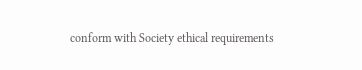conform with Society ethical requirements